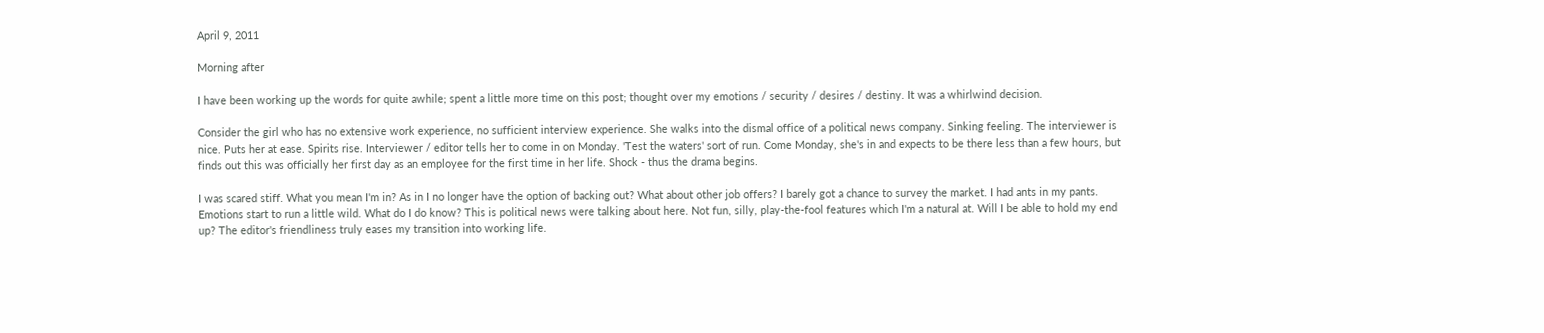April 9, 2011

Morning after

I have been working up the words for quite awhile; spent a little more time on this post; thought over my emotions / security / desires / destiny. It was a whirlwind decision.

Consider the girl who has no extensive work experience, no sufficient interview experience. She walks into the dismal office of a political news company. Sinking feeling. The interviewer is nice. Puts her at ease. Spirits rise. Interviewer / editor tells her to come in on Monday. 'Test the waters' sort of run. Come Monday, she's in and expects to be there less than a few hours, but finds out this was officially her first day as an employee for the first time in her life. Shock - thus the drama begins.

I was scared stiff. What you mean I'm in? As in I no longer have the option of backing out? What about other job offers? I barely got a chance to survey the market. I had ants in my pants. Emotions start to run a little wild. What do I do know? This is political news were talking about here. Not fun, silly, play-the-fool features which I'm a natural at. Will I be able to hold my end up? The editor's friendliness truly eases my transition into working life.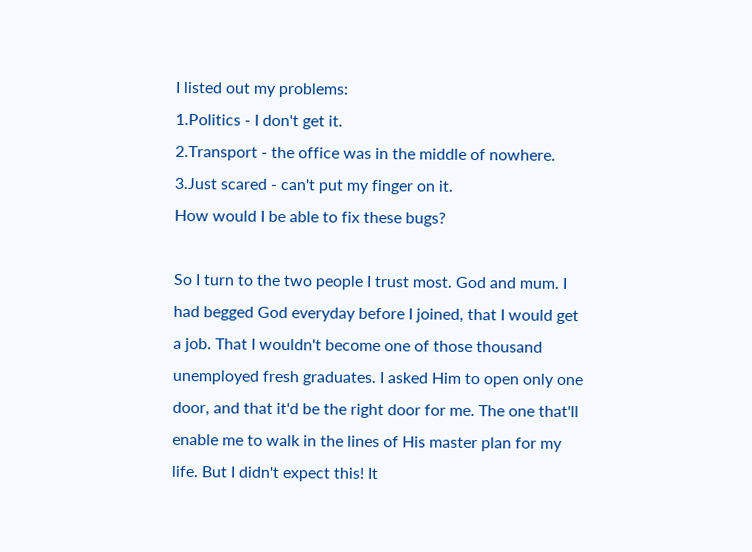I listed out my problems:
1.Politics - I don't get it.
2.Transport - the office was in the middle of nowhere.
3.Just scared - can't put my finger on it.
How would I be able to fix these bugs?

So I turn to the two people I trust most. God and mum. I had begged God everyday before I joined, that I would get a job. That I wouldn't become one of those thousand unemployed fresh graduates. I asked Him to open only one door, and that it'd be the right door for me. The one that'll enable me to walk in the lines of His master plan for my life. But I didn't expect this! It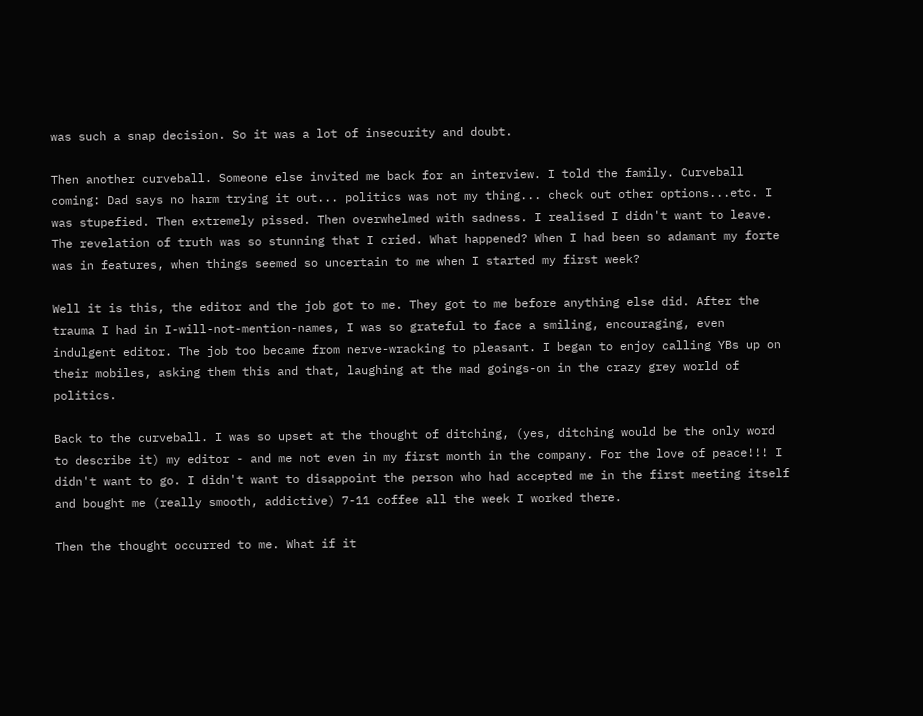was such a snap decision. So it was a lot of insecurity and doubt.

Then another curveball. Someone else invited me back for an interview. I told the family. Curveball coming: Dad says no harm trying it out... politics was not my thing... check out other options...etc. I was stupefied. Then extremely pissed. Then overwhelmed with sadness. I realised I didn't want to leave. The revelation of truth was so stunning that I cried. What happened? When I had been so adamant my forte was in features, when things seemed so uncertain to me when I started my first week?

Well it is this, the editor and the job got to me. They got to me before anything else did. After the trauma I had in I-will-not-mention-names, I was so grateful to face a smiling, encouraging, even indulgent editor. The job too became from nerve-wracking to pleasant. I began to enjoy calling YBs up on their mobiles, asking them this and that, laughing at the mad goings-on in the crazy grey world of politics.

Back to the curveball. I was so upset at the thought of ditching, (yes, ditching would be the only word to describe it) my editor - and me not even in my first month in the company. For the love of peace!!! I didn't want to go. I didn't want to disappoint the person who had accepted me in the first meeting itself and bought me (really smooth, addictive) 7-11 coffee all the week I worked there.

Then the thought occurred to me. What if it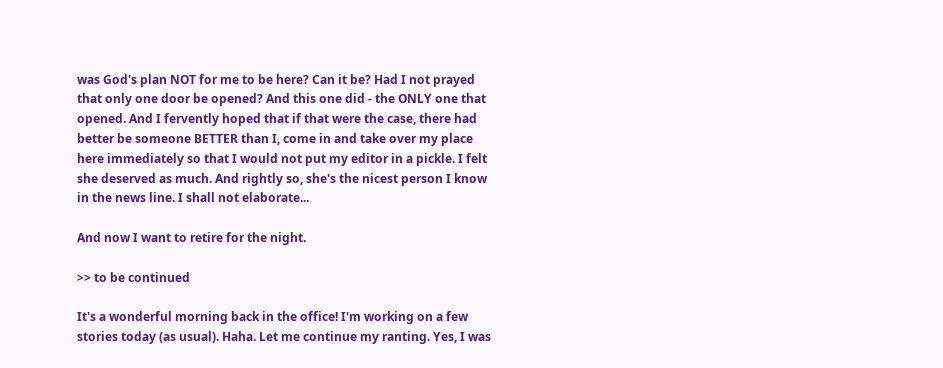was God's plan NOT for me to be here? Can it be? Had I not prayed that only one door be opened? And this one did - the ONLY one that opened. And I fervently hoped that if that were the case, there had better be someone BETTER than I, come in and take over my place here immediately so that I would not put my editor in a pickle. I felt she deserved as much. And rightly so, she's the nicest person I know in the news line. I shall not elaborate...

And now I want to retire for the night.

>> to be continued

It's a wonderful morning back in the office! I'm working on a few stories today (as usual). Haha. Let me continue my ranting. Yes, I was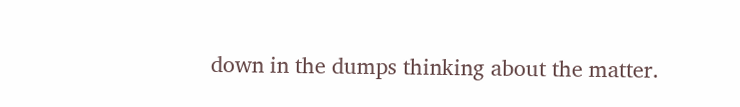down in the dumps thinking about the matter.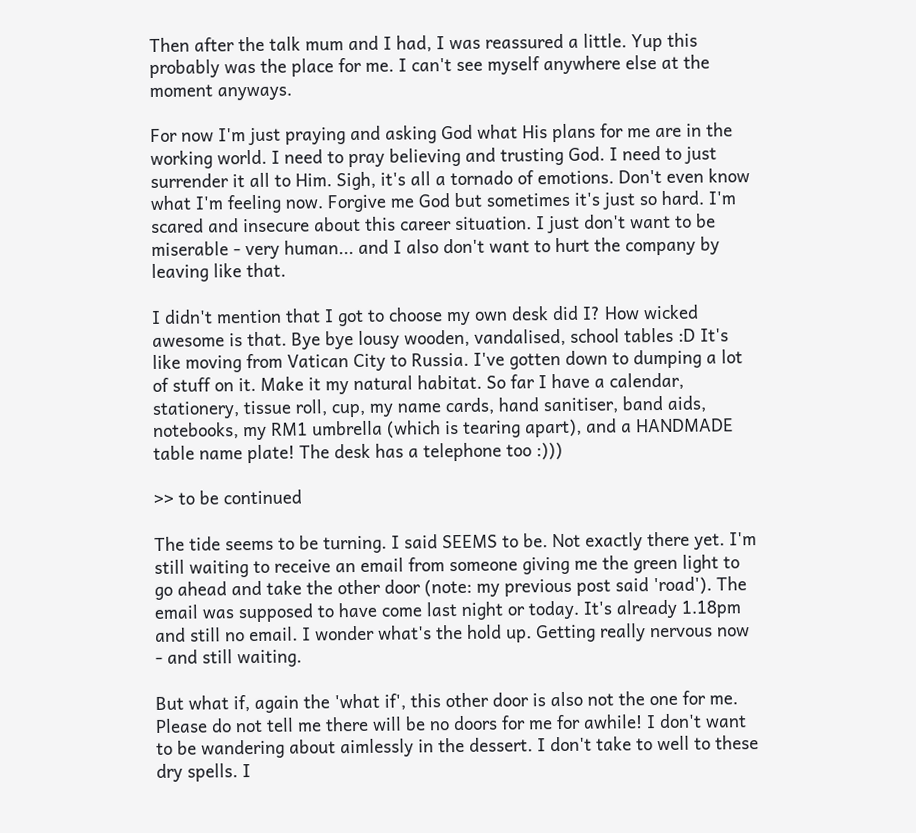Then after the talk mum and I had, I was reassured a little. Yup this probably was the place for me. I can't see myself anywhere else at the moment anyways.

For now I'm just praying and asking God what His plans for me are in the working world. I need to pray believing and trusting God. I need to just surrender it all to Him. Sigh, it's all a tornado of emotions. Don't even know what I'm feeling now. Forgive me God but sometimes it's just so hard. I'm scared and insecure about this career situation. I just don't want to be miserable - very human... and I also don't want to hurt the company by leaving like that.

I didn't mention that I got to choose my own desk did I? How wicked awesome is that. Bye bye lousy wooden, vandalised, school tables :D It's like moving from Vatican City to Russia. I've gotten down to dumping a lot of stuff on it. Make it my natural habitat. So far I have a calendar, stationery, tissue roll, cup, my name cards, hand sanitiser, band aids, notebooks, my RM1 umbrella (which is tearing apart), and a HANDMADE table name plate! The desk has a telephone too :)))

>> to be continued

The tide seems to be turning. I said SEEMS to be. Not exactly there yet. I'm still waiting to receive an email from someone giving me the green light to go ahead and take the other door (note: my previous post said 'road'). The email was supposed to have come last night or today. It's already 1.18pm and still no email. I wonder what's the hold up. Getting really nervous now - and still waiting.

But what if, again the 'what if', this other door is also not the one for me. Please do not tell me there will be no doors for me for awhile! I don't want to be wandering about aimlessly in the dessert. I don't take to well to these dry spells. I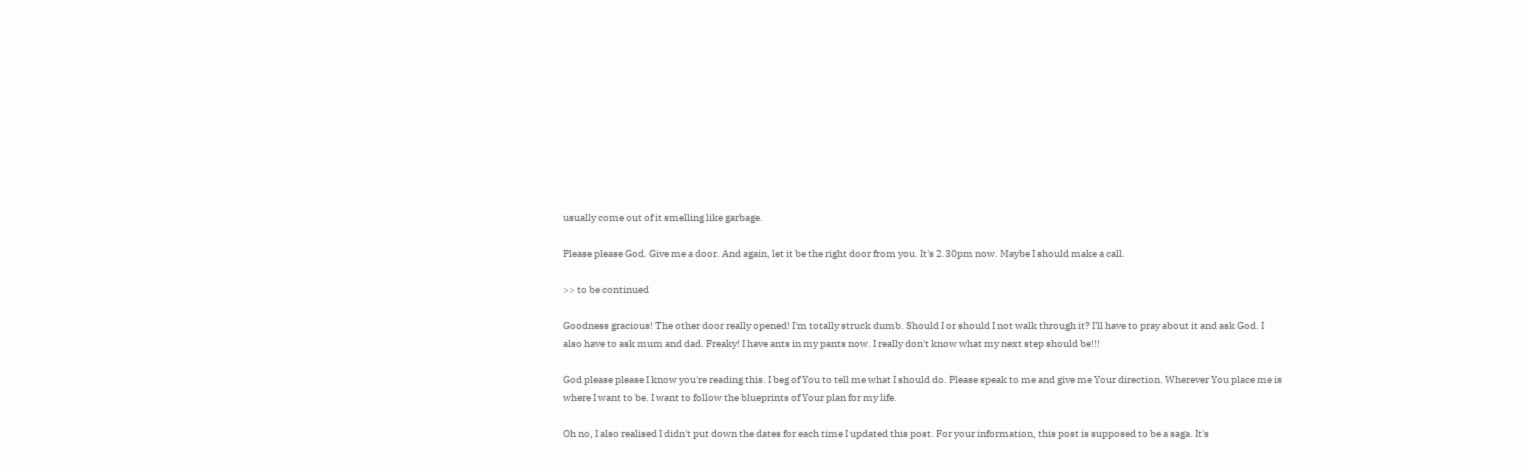usually come out of it smelling like garbage.

Please please God. Give me a door. And again, let it be the right door from you. It's 2.30pm now. Maybe I should make a call.

>> to be continued

Goodness gracious! The other door really opened! I'm totally struck dumb. Should I or should I not walk through it? I'll have to pray about it and ask God. I also have to ask mum and dad. Freaky! I have ants in my pants now. I really don't know what my next step should be!!!

God please please I know you're reading this. I beg of You to tell me what I should do. Please speak to me and give me Your direction. Wherever You place me is where I want to be. I want to follow the blueprints of Your plan for my life.

Oh no, I also realised I didn't put down the dates for each time I updated this post. For your information, this post is supposed to be a saga. It's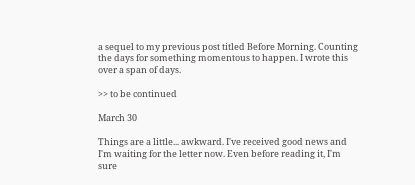a sequel to my previous post titled Before Morning. Counting the days for something momentous to happen. I wrote this over a span of days.

>> to be continued

March 30

Things are a little... awkward. I've received good news and I'm waiting for the letter now. Even before reading it, I'm sure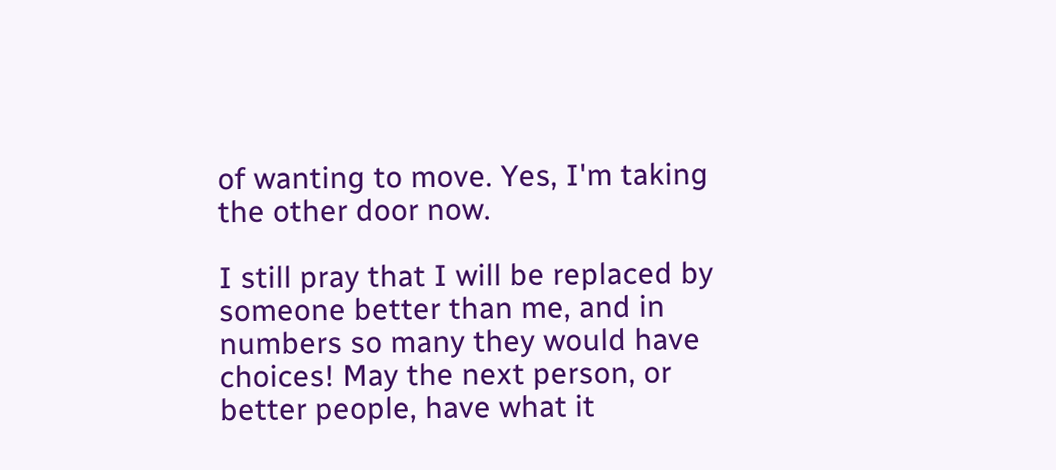of wanting to move. Yes, I'm taking the other door now.

I still pray that I will be replaced by someone better than me, and in numbers so many they would have choices! May the next person, or better people, have what it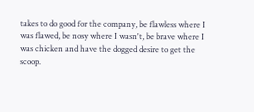takes to do good for the company, be flawless where I was flawed, be nosy where I wasn't, be brave where I was chicken and have the dogged desire to get the scoop.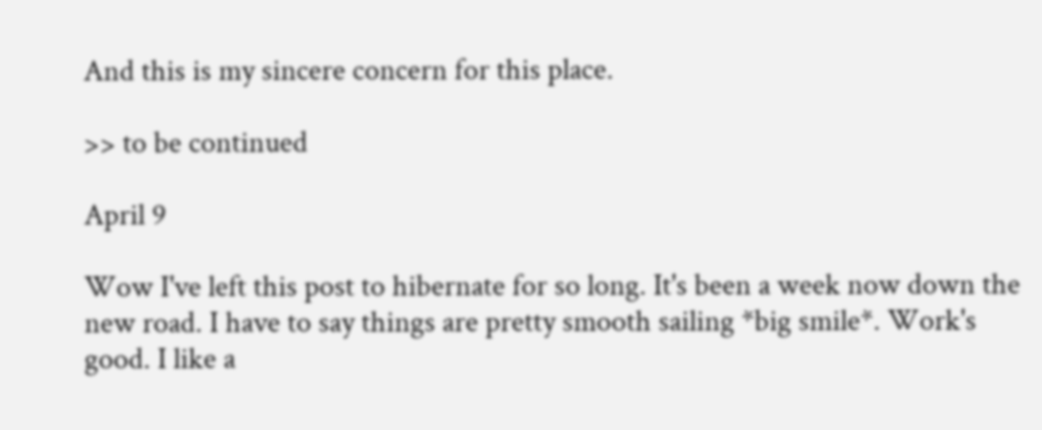And this is my sincere concern for this place.

>> to be continued

April 9

Wow I've left this post to hibernate for so long. It's been a week now down the new road. I have to say things are pretty smooth sailing *big smile*. Work's good. I like a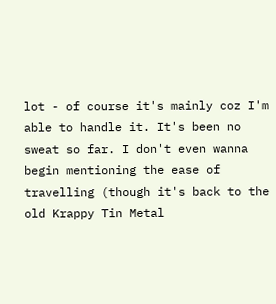lot - of course it's mainly coz I'm able to handle it. It's been no sweat so far. I don't even wanna begin mentioning the ease of travelling (though it's back to the old Krappy Tin Metal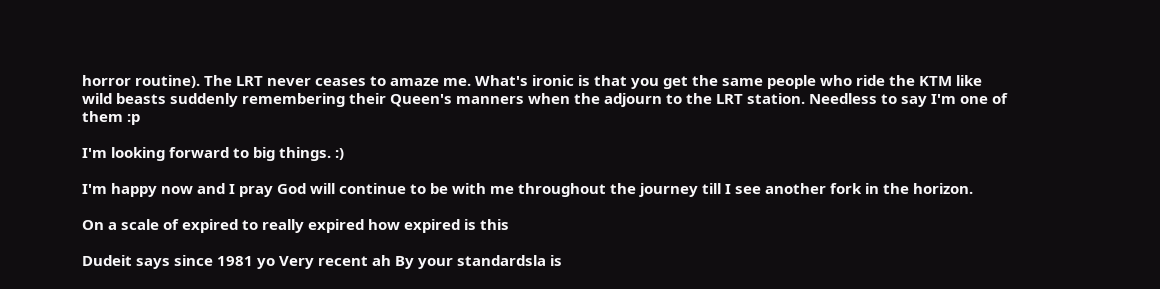horror routine). The LRT never ceases to amaze me. What's ironic is that you get the same people who ride the KTM like wild beasts suddenly remembering their Queen's manners when the adjourn to the LRT station. Needless to say I'm one of them :p

I'm looking forward to big things. :)

I'm happy now and I pray God will continue to be with me throughout the journey till I see another fork in the horizon.

On a scale of expired to really expired how expired is this

Dudeit says since 1981 yo Very recent ah By your standardsla is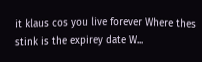it klaus cos you live forever Where thes stink is the expirey date W...